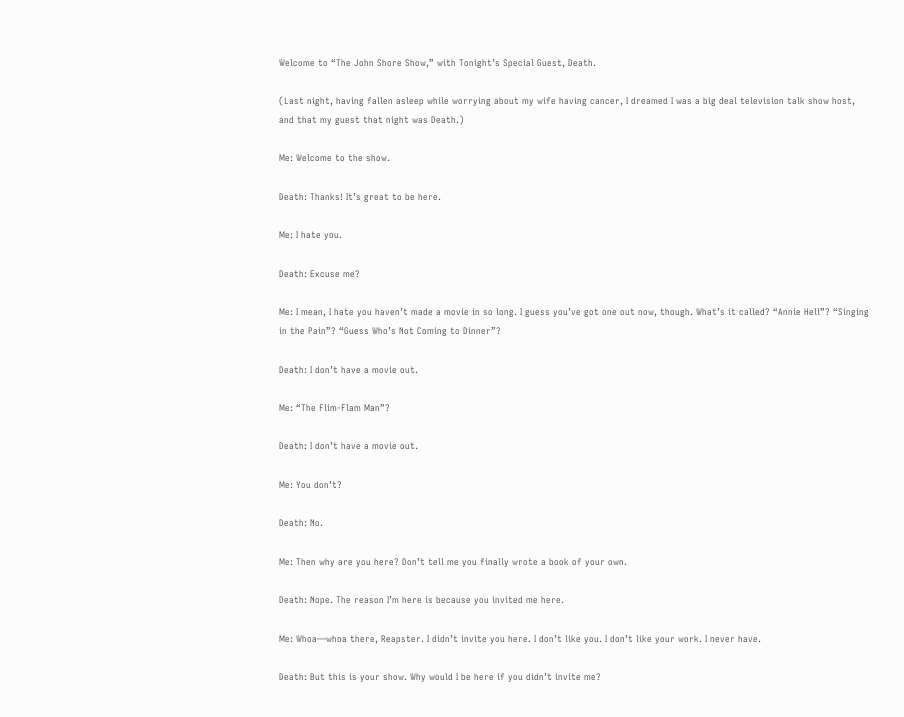Welcome to “The John Shore Show,” with Tonight’s Special Guest, Death.

(Last night, having fallen asleep while worrying about my wife having cancer, I dreamed I was a big deal television talk show host, and that my guest that night was Death.)

Me: Welcome to the show.

Death: Thanks! It’s great to be here.

Me: I hate you.

Death: Excuse me?

Me: I mean, I hate you haven’t made a movie in so long. I guess you’ve got one out now, though. What’s it called? “Annie Hell”? “Singing in the Pain”? “Guess Who’s Not Coming to Dinner”?

Death: I don’t have a movie out.

Me: “The Flim-Flam Man”?

Death: I don’t have a movie out.

Me: You don’t?

Death: No.

Me: Then why are you here? Don’t tell me you finally wrote a book of your own.

Death: Nope. The reason I’m here is because you invited me here.

Me: Whoa—whoa there, Reapster. I didn’t invite you here. I don’t like you. I don’t like your work. I never have.

Death: But this is your show. Why would I be here if you didn’t invite me?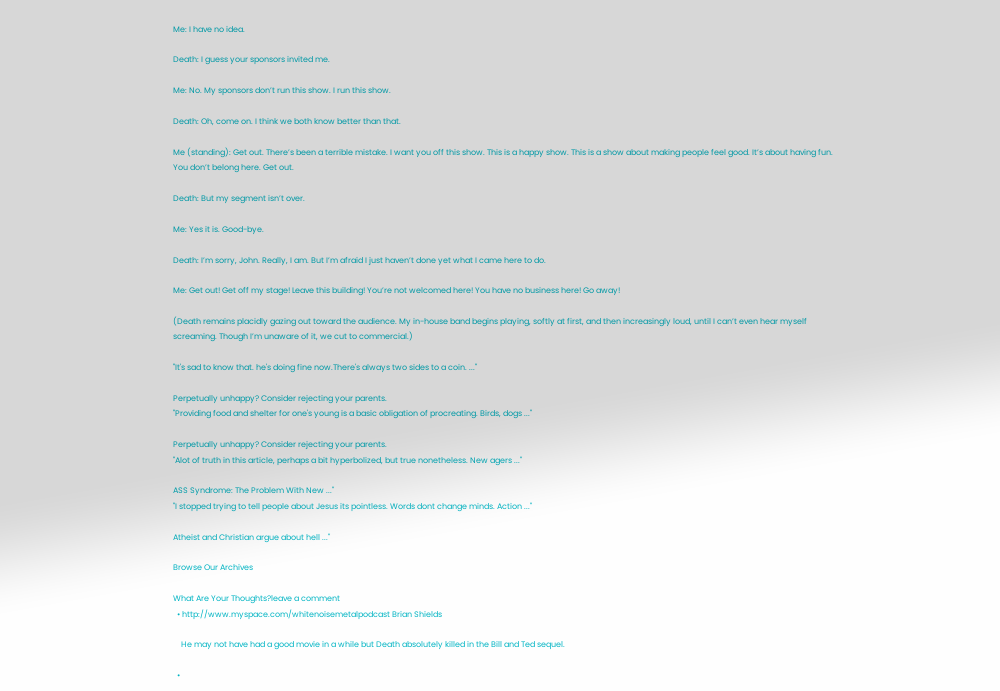Me: I have no idea.

Death: I guess your sponsors invited me.

Me: No. My sponsors don’t run this show. I run this show.

Death: Oh, come on. I think we both know better than that.

Me (standing): Get out. There’s been a terrible mistake. I want you off this show. This is a happy show. This is a show about making people feel good. It’s about having fun. You don’t belong here. Get out.

Death: But my segment isn’t over.

Me: Yes it is. Good-bye.

Death: I’m sorry, John. Really, I am. But I’m afraid I just haven’t done yet what I came here to do.

Me: Get out! Get off my stage! Leave this building! You’re not welcomed here! You have no business here! Go away!

(Death remains placidly gazing out toward the audience. My in-house band begins playing, softly at first, and then increasingly loud, until I can’t even hear myself screaming. Though I’m unaware of it, we cut to commercial.)

"It's sad to know that. he's doing fine now.There's always two sides to a coin. ..."

Perpetually unhappy? Consider rejecting your parents.
"Providing food and shelter for one's young is a basic obligation of procreating. Birds, dogs ..."

Perpetually unhappy? Consider rejecting your parents.
"Alot of truth in this article, perhaps a bit hyperbolized, but true nonetheless. New agers ..."

ASS Syndrome: The Problem With New ..."
"I stopped trying to tell people about Jesus its pointless. Words dont change minds. Action ..."

Atheist and Christian argue about hell ..."

Browse Our Archives

What Are Your Thoughts?leave a comment
  • http://www.myspace.com/whitenoisemetalpodcast Brian Shields

    He may not have had a good movie in a while but Death absolutely killed in the Bill and Ted sequel.

  •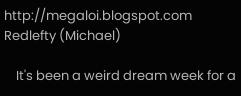http://megaloi.blogspot.com Redlefty (Michael)

    It's been a weird dream week for a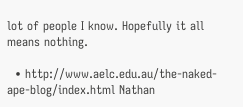lot of people I know. Hopefully it all means nothing.

  • http://www.aelc.edu.au/the-naked-ape-blog/index.html Nathan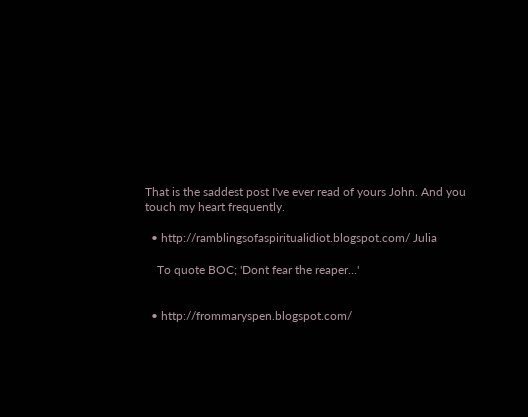That is the saddest post I've ever read of yours John. And you touch my heart frequently.

  • http://ramblingsofaspiritualidiot.blogspot.com/ Julia

    To quote BOC; 'Dont fear the reaper…'


  • http://frommaryspen.blogspot.com/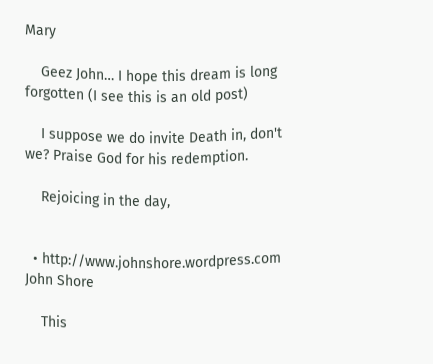Mary

    Geez John… I hope this dream is long forgotten (I see this is an old post)

    I suppose we do invite Death in, don't we? Praise God for his redemption.

    Rejoicing in the day,


  • http://www.johnshore.wordpress.com John Shore

    This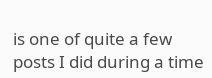is one of quite a few posts I did during a time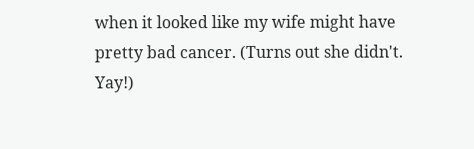when it looked like my wife might have pretty bad cancer. (Turns out she didn't. Yay!)